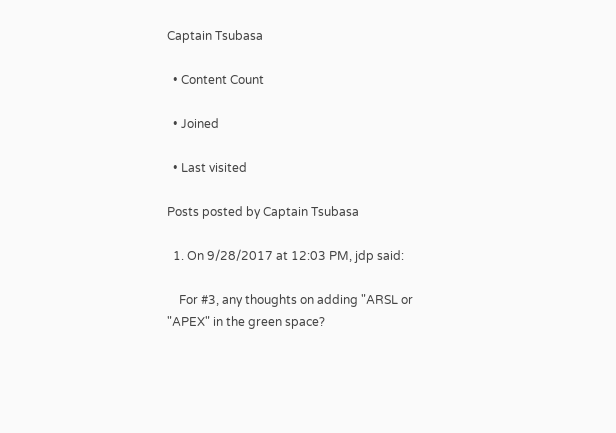Captain Tsubasa

  • Content Count

  • Joined

  • Last visited

Posts posted by Captain Tsubasa

  1. On 9/28/2017 at 12:03 PM, jdp said:

    For #3, any thoughts on adding "ARSL or "APEX" in the green space?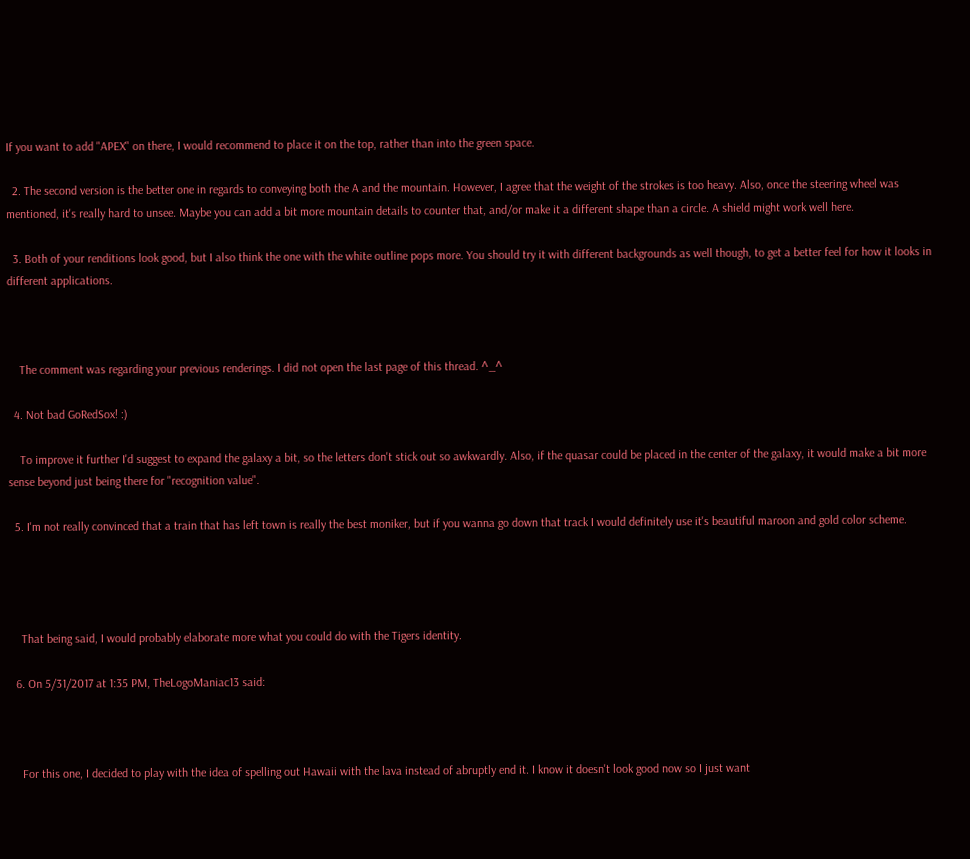If you want to add "APEX" on there, I would recommend to place it on the top, rather than into the green space.

  2. The second version is the better one in regards to conveying both the A and the mountain. However, I agree that the weight of the strokes is too heavy. Also, once the steering wheel was mentioned, it's really hard to unsee. Maybe you can add a bit more mountain details to counter that, and/or make it a different shape than a circle. A shield might work well here.

  3. Both of your renditions look good, but I also think the one with the white outline pops more. You should try it with different backgrounds as well though, to get a better feel for how it looks in different applications.



    The comment was regarding your previous renderings. I did not open the last page of this thread. ^_^

  4. Not bad GoRedSox! :)

    To improve it further I'd suggest to expand the galaxy a bit, so the letters don't stick out so awkwardly. Also, if the quasar could be placed in the center of the galaxy, it would make a bit more sense beyond just being there for "recognition value".

  5. I'm not really convinced that a train that has left town is really the best moniker, but if you wanna go down that track I would definitely use it's beautiful maroon and gold color scheme.




    That being said, I would probably elaborate more what you could do with the Tigers identity.

  6. On 5/31/2017 at 1:35 PM, TheLogoManiac13 said:



    For this one, I decided to play with the idea of spelling out Hawaii with the lava instead of abruptly end it. I know it doesn't look good now so I just want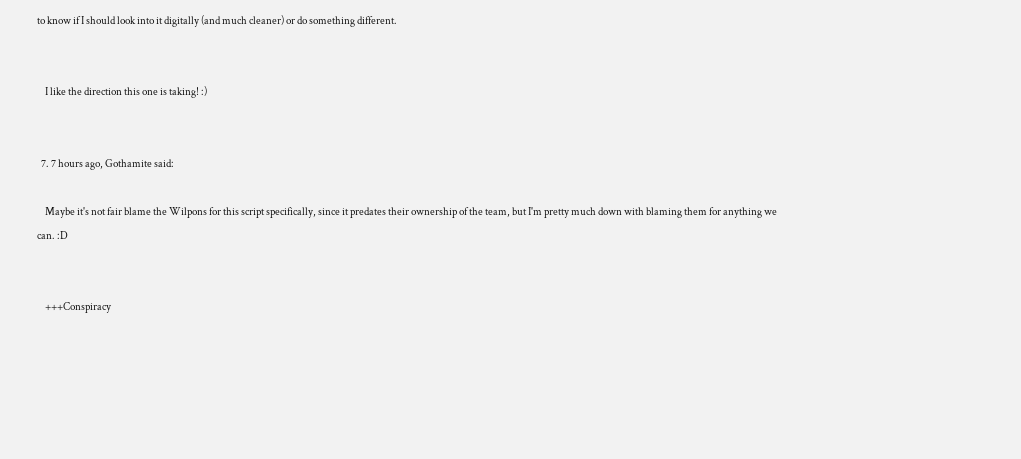to know if I should look into it digitally (and much cleaner) or do something different.


    I like the direction this one is taking! :)


  7. 7 hours ago, Gothamite said:

    Maybe it's not fair blame the Wilpons for this script specifically, since it predates their ownership of the team, but I'm pretty much down with blaming them for anything we can. :D


    +++Conspiracy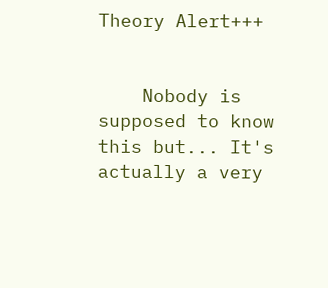Theory Alert+++


    Nobody is supposed to know this but... It's actually a very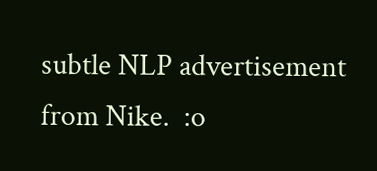subtle NLP advertisement from Nike.  :o